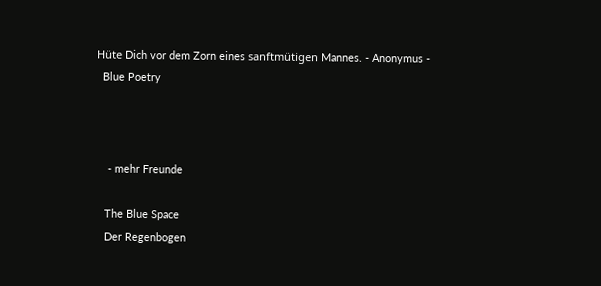Hüte Dich vor dem Zorn eines sanftmütigen Mannes. - Anonymus -
  Blue Poetry



    - mehr Freunde

   The Blue Space
   Der Regenbogen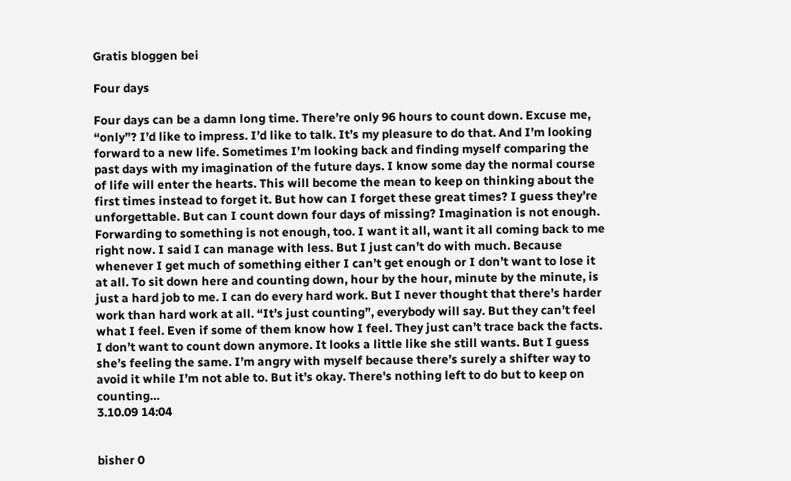Gratis bloggen bei

Four days

Four days can be a damn long time. There’re only 96 hours to count down. Excuse me, “only”? I’d like to impress. I’d like to talk. It’s my pleasure to do that. And I’m looking forward to a new life. Sometimes I’m looking back and finding myself comparing the past days with my imagination of the future days. I know some day the normal course of life will enter the hearts. This will become the mean to keep on thinking about the first times instead to forget it. But how can I forget these great times? I guess they’re unforgettable. But can I count down four days of missing? Imagination is not enough. Forwarding to something is not enough, too. I want it all, want it all coming back to me right now. I said I can manage with less. But I just can’t do with much. Because whenever I get much of something either I can’t get enough or I don’t want to lose it at all. To sit down here and counting down, hour by the hour, minute by the minute, is just a hard job to me. I can do every hard work. But I never thought that there’s harder work than hard work at all. “It’s just counting”, everybody will say. But they can’t feel what I feel. Even if some of them know how I feel. They just can’t trace back the facts. I don’t want to count down anymore. It looks a little like she still wants. But I guess she’s feeling the same. I’m angry with myself because there’s surely a shifter way to avoid it while I’m not able to. But it’s okay. There's nothing left to do but to keep on counting…
3.10.09 14:04


bisher 0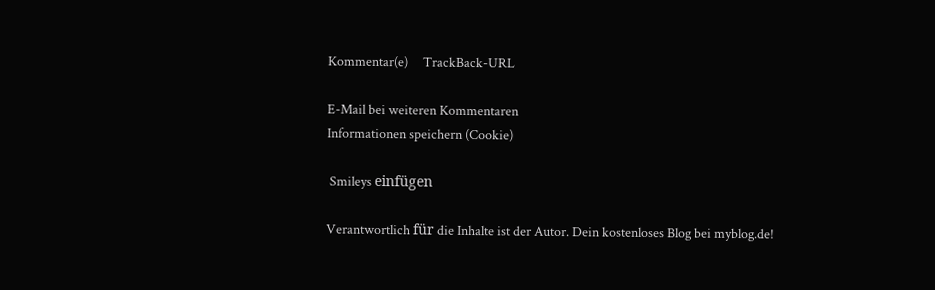Kommentar(e)     TrackBack-URL

E-Mail bei weiteren Kommentaren
Informationen speichern (Cookie)

 Smileys einfügen

Verantwortlich für die Inhalte ist der Autor. Dein kostenloses Blog bei myblog.de!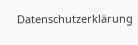Datenschutzerklärung